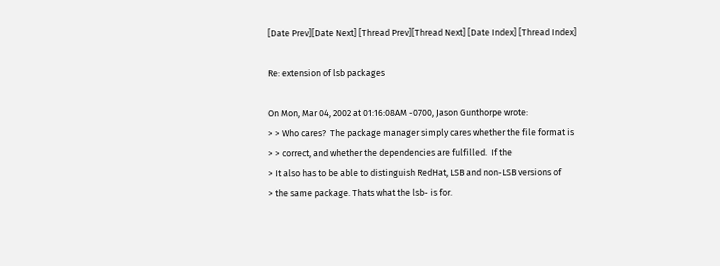[Date Prev][Date Next] [Thread Prev][Thread Next] [Date Index] [Thread Index]

Re: extension of lsb packages

On Mon, Mar 04, 2002 at 01:16:08AM -0700, Jason Gunthorpe wrote:
> > Who cares?  The package manager simply cares whether the file format is
> > correct, and whether the dependencies are fulfilled.  If the
> It also has to be able to distinguish RedHat, LSB and non-LSB versions of
> the same package. Thats what the lsb- is for.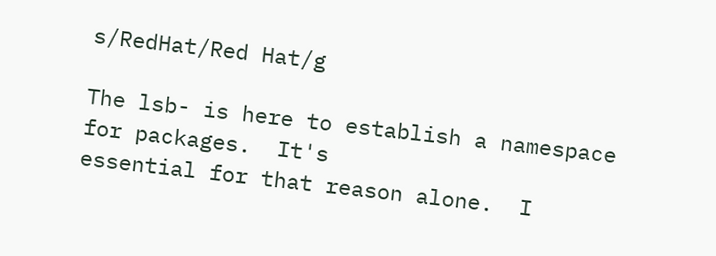s/RedHat/Red Hat/g

The lsb- is here to establish a namespace for packages.  It's
essential for that reason alone.  I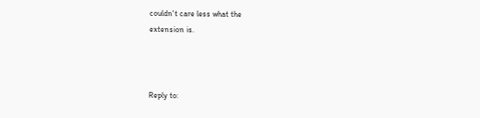couldn't care less what the
extension is.



Reply to: